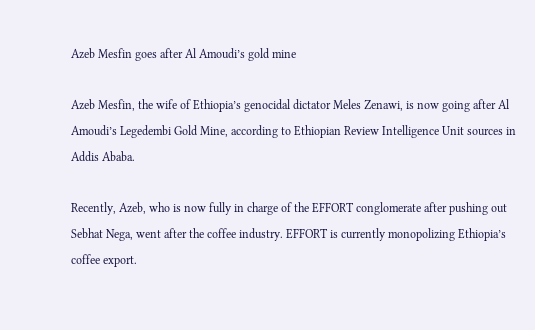Azeb Mesfin goes after Al Amoudi’s gold mine

Azeb Mesfin, the wife of Ethiopia’s genocidal dictator Meles Zenawi, is now going after Al Amoudi’s Legedembi Gold Mine, according to Ethiopian Review Intelligence Unit sources in Addis Ababa.

Recently, Azeb, who is now fully in charge of the EFFORT conglomerate after pushing out Sebhat Nega, went after the coffee industry. EFFORT is currently monopolizing Ethiopia’s coffee export.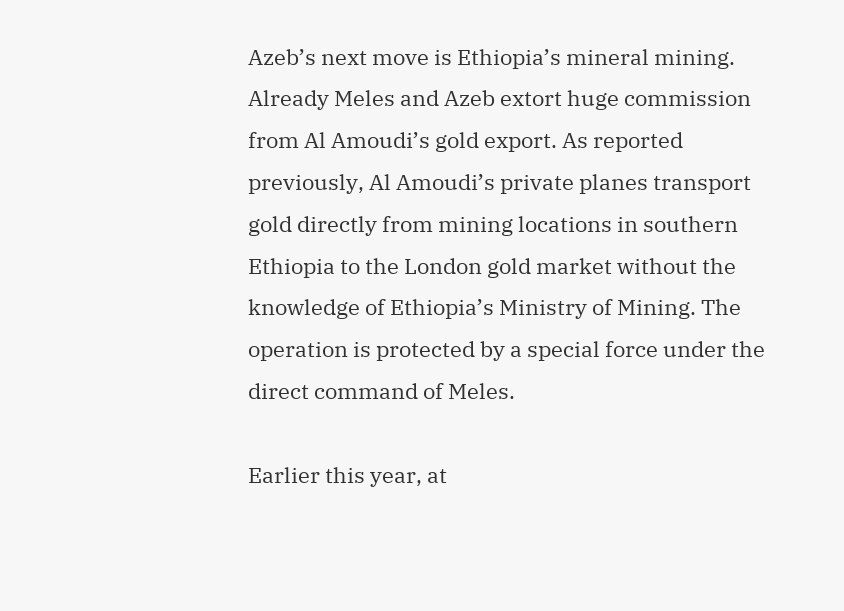Azeb’s next move is Ethiopia’s mineral mining. Already Meles and Azeb extort huge commission from Al Amoudi’s gold export. As reported previously, Al Amoudi’s private planes transport gold directly from mining locations in southern Ethiopia to the London gold market without the knowledge of Ethiopia’s Ministry of Mining. The operation is protected by a special force under the direct command of Meles.

Earlier this year, at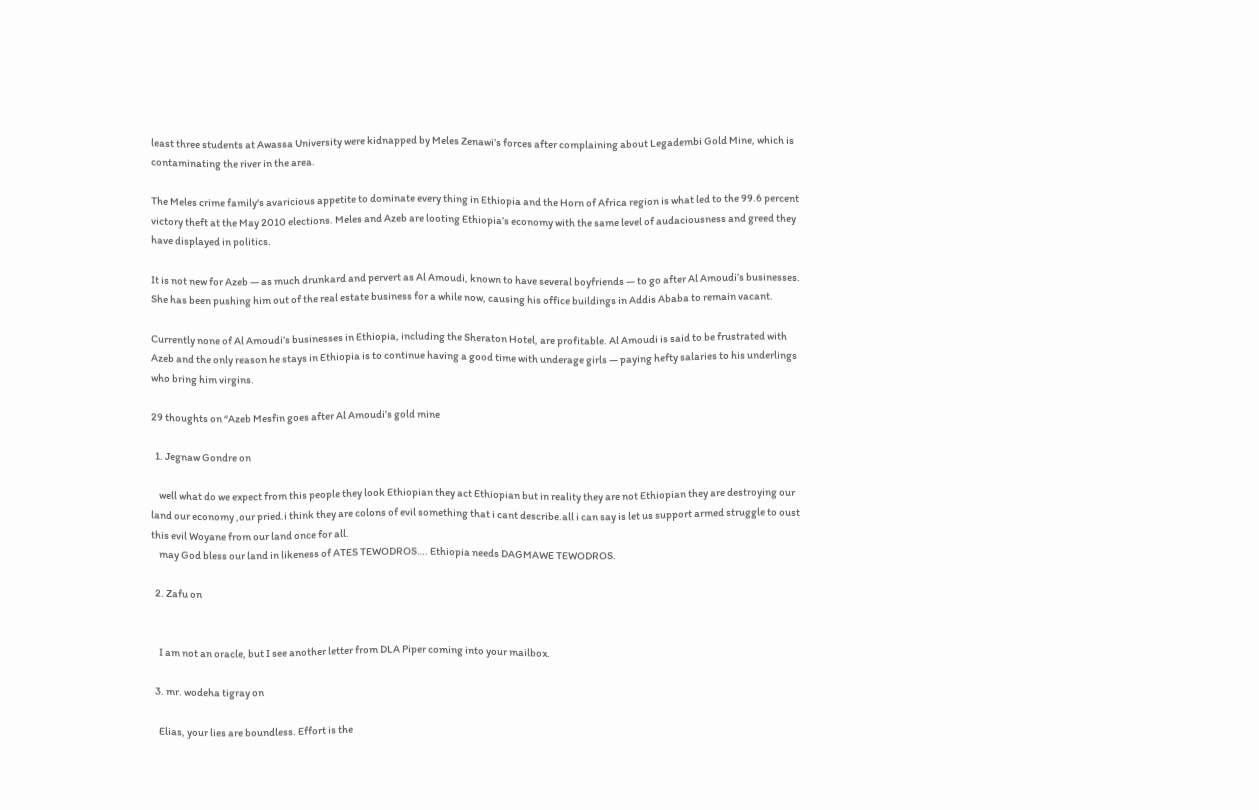least three students at Awassa University were kidnapped by Meles Zenawi’s forces after complaining about Legadembi Gold Mine, which is contaminating the river in the area.

The Meles crime family‘s avaricious appetite to dominate every thing in Ethiopia and the Horn of Africa region is what led to the 99.6 percent victory theft at the May 2010 elections. Meles and Azeb are looting Ethiopia’s economy with the same level of audaciousness and greed they have displayed in politics.

It is not new for Azeb — as much drunkard and pervert as Al Amoudi, known to have several boyfriends — to go after Al Amoudi’s businesses. She has been pushing him out of the real estate business for a while now, causing his office buildings in Addis Ababa to remain vacant.

Currently none of Al Amoudi’s businesses in Ethiopia, including the Sheraton Hotel, are profitable. Al Amoudi is said to be frustrated with Azeb and the only reason he stays in Ethiopia is to continue having a good time with underage girls — paying hefty salaries to his underlings who bring him virgins.

29 thoughts on “Azeb Mesfin goes after Al Amoudi’s gold mine

  1. Jegnaw Gondre on

    well what do we expect from this people they look Ethiopian they act Ethiopian but in reality they are not Ethiopian they are destroying our land our economy ,our pried.i think they are colons of evil something that i cant describe.all i can say is let us support armed struggle to oust this evil Woyane from our land once for all.
    may God bless our land in likeness of ATES TEWODROS…. Ethiopia needs DAGMAWE TEWODROS.

  2. Zafu on


    I am not an oracle, but I see another letter from DLA Piper coming into your mailbox.

  3. mr. wodeha tigray on

    Elias, your lies are boundless. Effort is the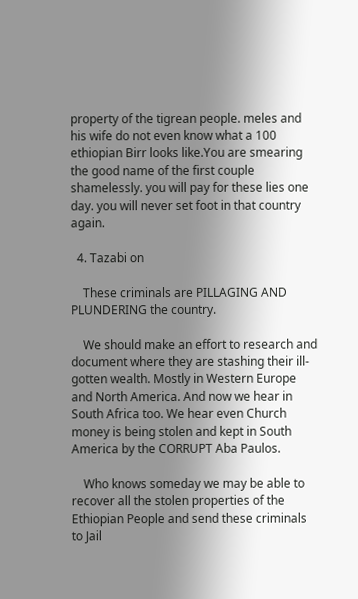property of the tigrean people. meles and his wife do not even know what a 100 ethiopian Birr looks like.You are smearing the good name of the first couple shamelessly. you will pay for these lies one day. you will never set foot in that country again.

  4. Tazabi on

    These criminals are PILLAGING AND PLUNDERING the country.

    We should make an effort to research and document where they are stashing their ill-gotten wealth. Mostly in Western Europe and North America. And now we hear in South Africa too. We hear even Church money is being stolen and kept in South America by the CORRUPT Aba Paulos.

    Who knows someday we may be able to recover all the stolen properties of the Ethiopian People and send these criminals to Jail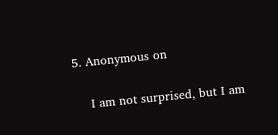5. Anonymous on

    I am not surprised, but I am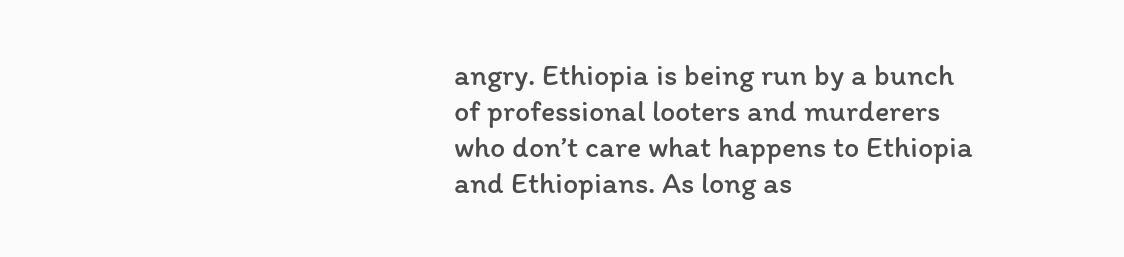angry. Ethiopia is being run by a bunch of professional looters and murderers who don’t care what happens to Ethiopia and Ethiopians. As long as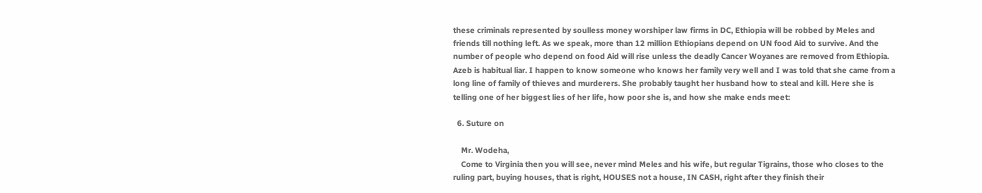these criminals represented by soulless money worshiper law firms in DC, Ethiopia will be robbed by Meles and friends till nothing left. As we speak, more than 12 million Ethiopians depend on UN food Aid to survive. And the number of people who depend on food Aid will rise unless the deadly Cancer Woyanes are removed from Ethiopia. Azeb is habitual liar. I happen to know someone who knows her family very well and I was told that she came from a long line of family of thieves and murderers. She probably taught her husband how to steal and kill. Here she is telling one of her biggest lies of her life, how poor she is, and how she make ends meet:

  6. Suture on

    Mr. Wodeha,
    Come to Virginia then you will see, never mind Meles and his wife, but regular Tigrains, those who closes to the ruling part, buying houses, that is right, HOUSES not a house, IN CASH, right after they finish their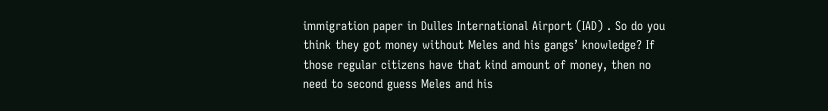immigration paper in Dulles International Airport (IAD) . So do you think they got money without Meles and his gangs’ knowledge? If those regular citizens have that kind amount of money, then no need to second guess Meles and his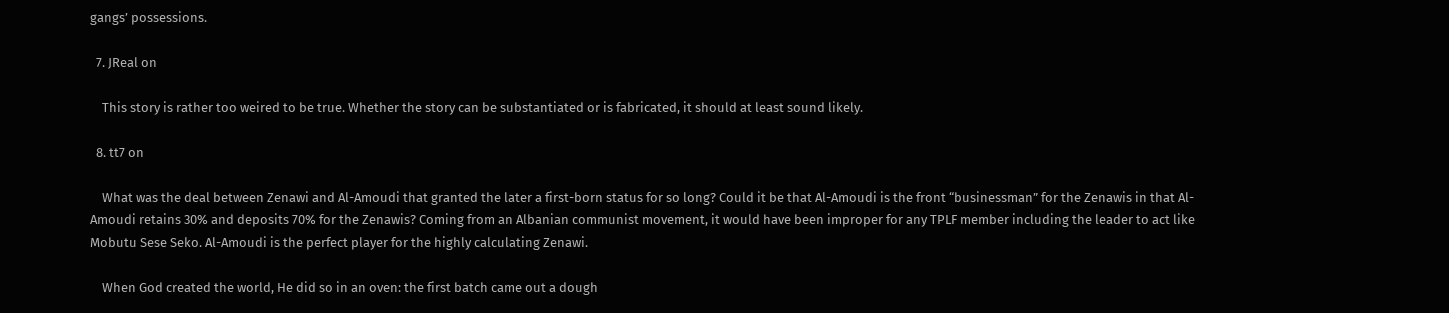gangs’ possessions.

  7. JReal on

    This story is rather too weired to be true. Whether the story can be substantiated or is fabricated, it should at least sound likely.

  8. tt7 on

    What was the deal between Zenawi and Al-Amoudi that granted the later a first-born status for so long? Could it be that Al-Amoudi is the front “businessman” for the Zenawis in that Al-Amoudi retains 30% and deposits 70% for the Zenawis? Coming from an Albanian communist movement, it would have been improper for any TPLF member including the leader to act like Mobutu Sese Seko. Al-Amoudi is the perfect player for the highly calculating Zenawi.

    When God created the world, He did so in an oven: the first batch came out a dough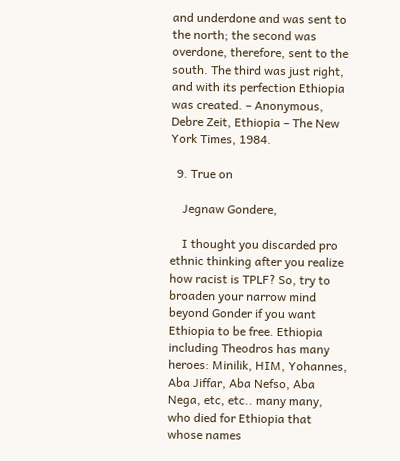and underdone and was sent to the north; the second was overdone, therefore, sent to the south. The third was just right, and with its perfection Ethiopia was created. – Anonymous, Debre Zeit, Ethiopia – The New York Times, 1984.

  9. True on

    Jegnaw Gondere,

    I thought you discarded pro ethnic thinking after you realize how racist is TPLF? So, try to broaden your narrow mind beyond Gonder if you want Ethiopia to be free. Ethiopia including Theodros has many heroes: Minilik, HIM, Yohannes, Aba Jiffar, Aba Nefso, Aba Nega, etc, etc.. many many, who died for Ethiopia that whose names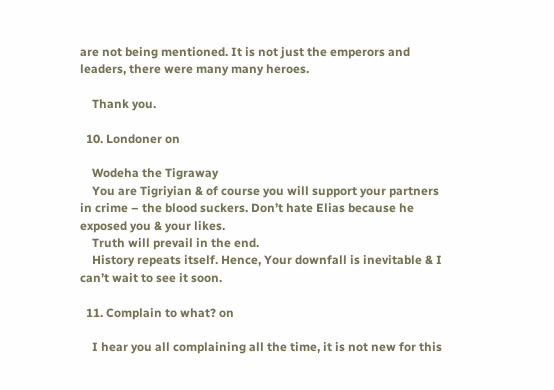are not being mentioned. It is not just the emperors and leaders, there were many many heroes.

    Thank you.

  10. Londoner on

    Wodeha the Tigraway
    You are Tigriyian & of course you will support your partners in crime – the blood suckers. Don’t hate Elias because he exposed you & your likes.
    Truth will prevail in the end.
    History repeats itself. Hence, Your downfall is inevitable & I can’t wait to see it soon.

  11. Complain to what? on

    I hear you all complaining all the time, it is not new for this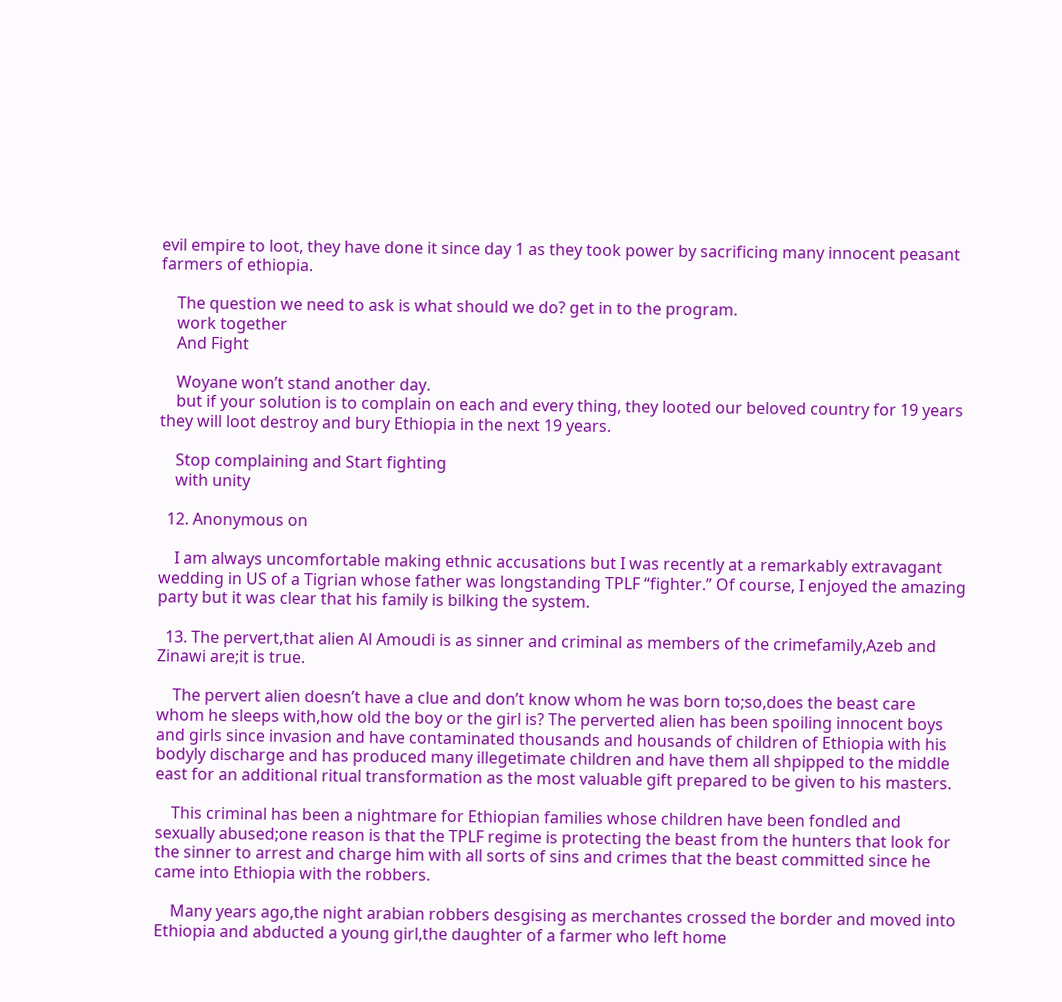evil empire to loot, they have done it since day 1 as they took power by sacrificing many innocent peasant farmers of ethiopia.

    The question we need to ask is what should we do? get in to the program.
    work together
    And Fight

    Woyane won’t stand another day.
    but if your solution is to complain on each and every thing, they looted our beloved country for 19 years they will loot destroy and bury Ethiopia in the next 19 years.

    Stop complaining and Start fighting
    with unity

  12. Anonymous on

    I am always uncomfortable making ethnic accusations but I was recently at a remarkably extravagant wedding in US of a Tigrian whose father was longstanding TPLF “fighter.” Of course, I enjoyed the amazing party but it was clear that his family is bilking the system.

  13. The pervert,that alien Al Amoudi is as sinner and criminal as members of the crimefamily,Azeb and Zinawi are;it is true.

    The pervert alien doesn’t have a clue and don’t know whom he was born to;so,does the beast care whom he sleeps with,how old the boy or the girl is? The perverted alien has been spoiling innocent boys and girls since invasion and have contaminated thousands and housands of children of Ethiopia with his bodyly discharge and has produced many illegetimate children and have them all shpipped to the middle east for an additional ritual transformation as the most valuable gift prepared to be given to his masters.

    This criminal has been a nightmare for Ethiopian families whose children have been fondled and sexually abused;one reason is that the TPLF regime is protecting the beast from the hunters that look for the sinner to arrest and charge him with all sorts of sins and crimes that the beast committed since he came into Ethiopia with the robbers.

    Many years ago,the night arabian robbers desgising as merchantes crossed the border and moved into Ethiopia and abducted a young girl,the daughter of a farmer who left home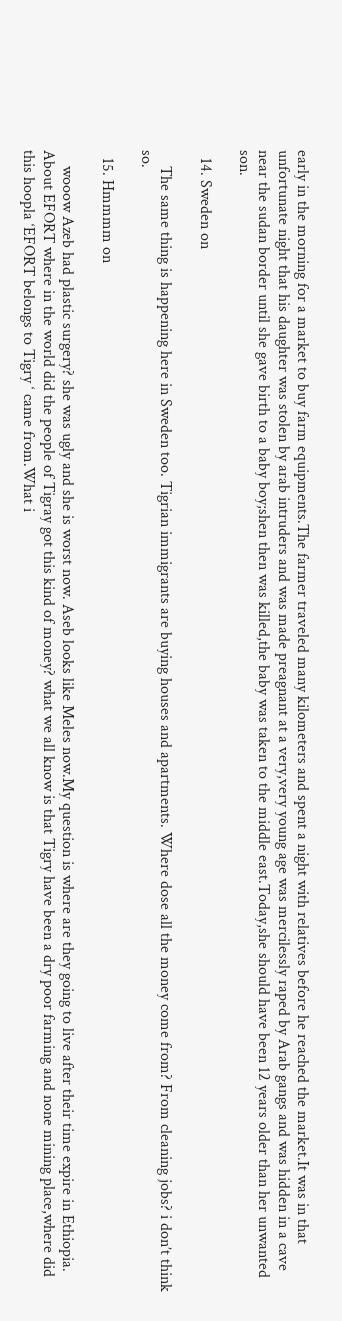early in the morning for a market to buy farm equipments.The farmer traveled many kilometers and spent a night with relatives before he reached the market.It was in that unfortunate night that his daughter was stolen by arab intruders and was made preagnant at a very,very young age was mercilessly raped by Arab gangs and was hidden in a cave near the sudan border until she gave birth to a baby boy;shen then was killed,the baby was taken to the middle east.Today,she should have been 12 years older than her unwanted son.

  14. Sweden on

    The same thing is happening here in Sweden too. Tigrian immigrants are buying houses and apartments. Where dose all the money come from? From cleaning jobs? i don’t think so.

  15. Hmmmm on

    wooow Azeb had plastic surgery? she was ugly and she is worst now. Aseb looks like Meles now.My question is where are they going to live after their time expire in Ethiopia. About EFORT where in the world did the people of Tigray got this kind of money? what we all know is that Tigry have been a dry poor farming and none mining place,where did this hoopla ‘EFORT belongs to Tigry ‘ came from.What i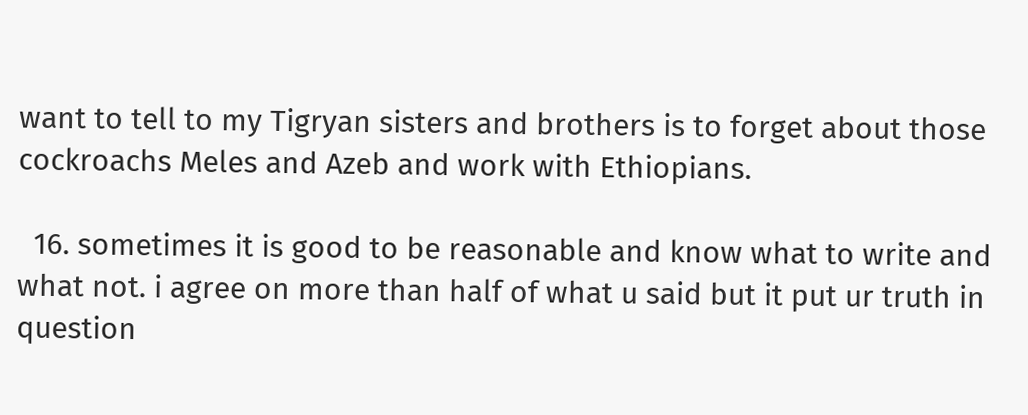want to tell to my Tigryan sisters and brothers is to forget about those cockroachs Meles and Azeb and work with Ethiopians.

  16. sometimes it is good to be reasonable and know what to write and what not. i agree on more than half of what u said but it put ur truth in question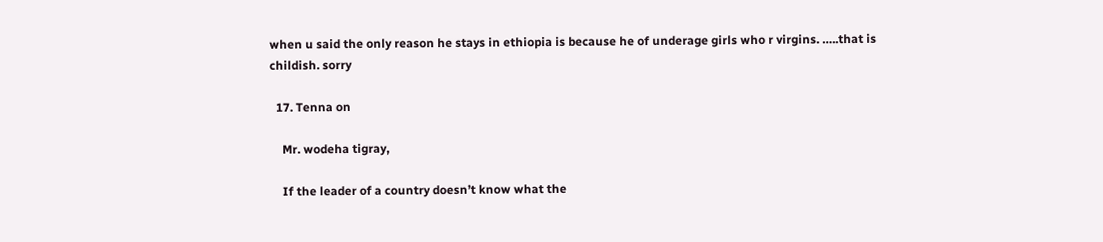when u said the only reason he stays in ethiopia is because he of underage girls who r virgins. …..that is childish. sorry

  17. Tenna on

    Mr. wodeha tigray,

    If the leader of a country doesn’t know what the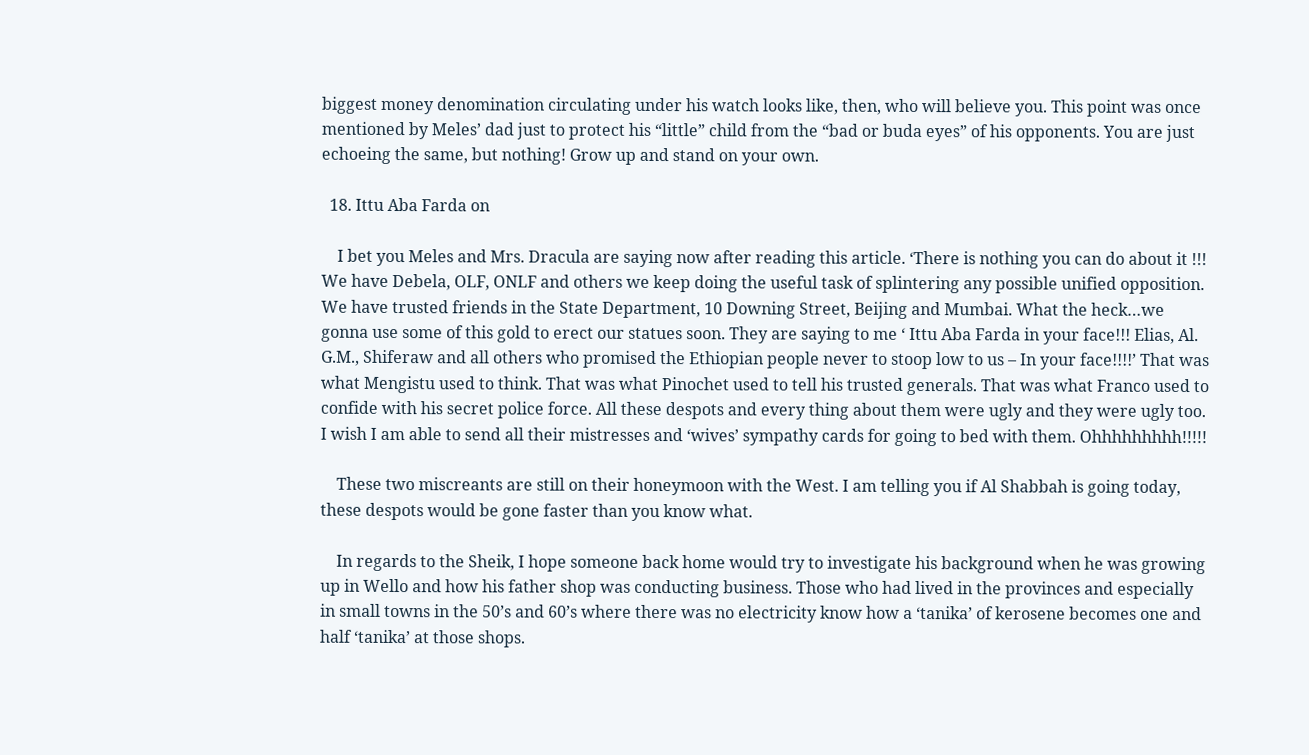biggest money denomination circulating under his watch looks like, then, who will believe you. This point was once mentioned by Meles’ dad just to protect his “little” child from the “bad or buda eyes” of his opponents. You are just echoeing the same, but nothing! Grow up and stand on your own.

  18. Ittu Aba Farda on

    I bet you Meles and Mrs. Dracula are saying now after reading this article. ‘There is nothing you can do about it !!! We have Debela, OLF, ONLF and others we keep doing the useful task of splintering any possible unified opposition. We have trusted friends in the State Department, 10 Downing Street, Beijing and Mumbai. What the heck…we gonna use some of this gold to erect our statues soon. They are saying to me ‘ Ittu Aba Farda in your face!!! Elias, Al. G.M., Shiferaw and all others who promised the Ethiopian people never to stoop low to us – In your face!!!!’ That was what Mengistu used to think. That was what Pinochet used to tell his trusted generals. That was what Franco used to confide with his secret police force. All these despots and every thing about them were ugly and they were ugly too. I wish I am able to send all their mistresses and ‘wives’ sympathy cards for going to bed with them. Ohhhhhhhhh!!!!!

    These two miscreants are still on their honeymoon with the West. I am telling you if Al Shabbah is going today, these despots would be gone faster than you know what.

    In regards to the Sheik, I hope someone back home would try to investigate his background when he was growing up in Wello and how his father shop was conducting business. Those who had lived in the provinces and especially in small towns in the 50’s and 60’s where there was no electricity know how a ‘tanika’ of kerosene becomes one and half ‘tanika’ at those shops.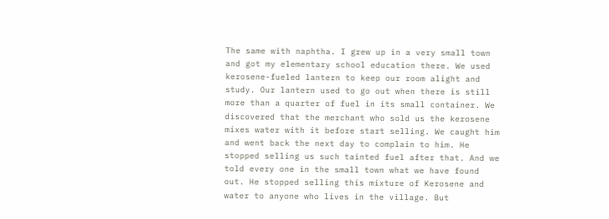The same with naphtha. I grew up in a very small town and got my elementary school education there. We used kerosene-fueled lantern to keep our room alight and study. Our lantern used to go out when there is still more than a quarter of fuel in its small container. We discovered that the merchant who sold us the kerosene mixes water with it before start selling. We caught him and went back the next day to complain to him. He stopped selling us such tainted fuel after that. And we told every one in the small town what we have found out. He stopped selling this mixture of Kerosene and water to anyone who lives in the village. But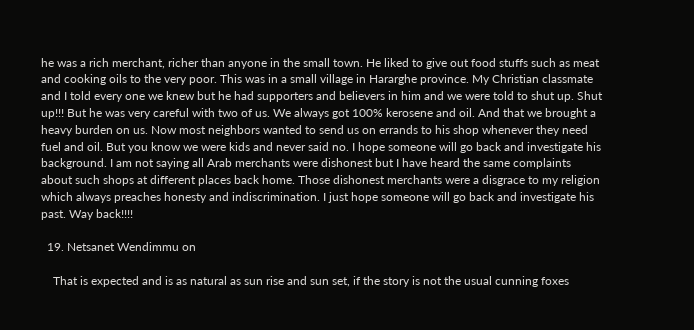he was a rich merchant, richer than anyone in the small town. He liked to give out food stuffs such as meat and cooking oils to the very poor. This was in a small village in Hararghe province. My Christian classmate and I told every one we knew but he had supporters and believers in him and we were told to shut up. Shut up!!! But he was very careful with two of us. We always got 100% kerosene and oil. And that we brought a heavy burden on us. Now most neighbors wanted to send us on errands to his shop whenever they need fuel and oil. But you know we were kids and never said no. I hope someone will go back and investigate his background. I am not saying all Arab merchants were dishonest but I have heard the same complaints about such shops at different places back home. Those dishonest merchants were a disgrace to my religion which always preaches honesty and indiscrimination. I just hope someone will go back and investigate his past. Way back!!!!

  19. Netsanet Wendimmu on

    That is expected and is as natural as sun rise and sun set, if the story is not the usual cunning foxes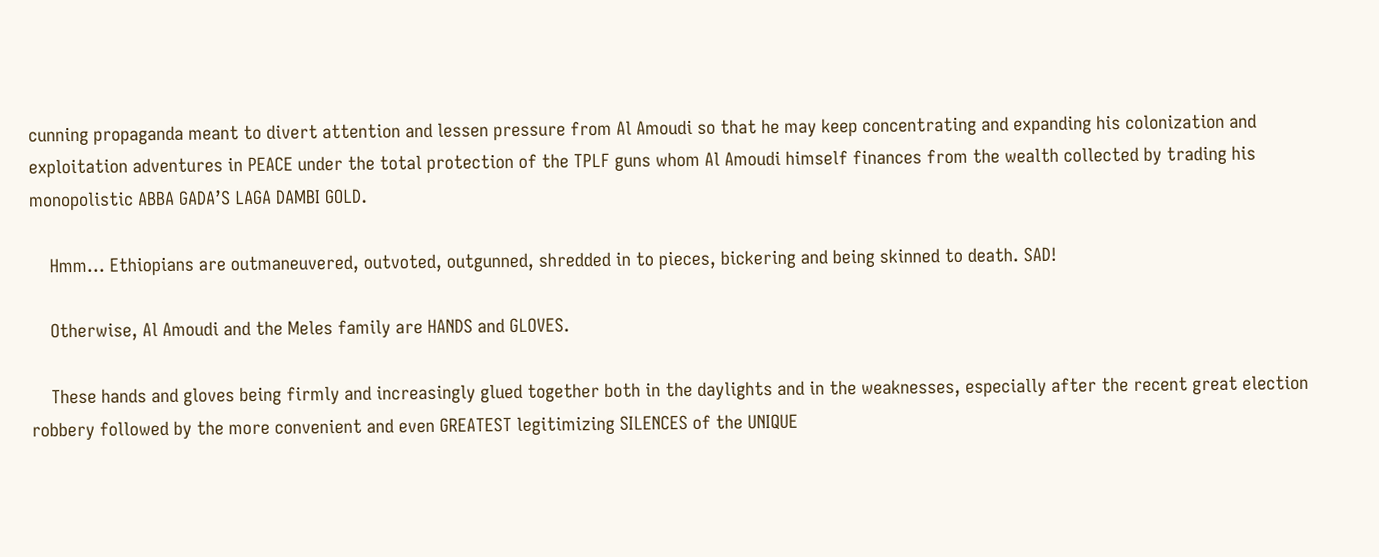cunning propaganda meant to divert attention and lessen pressure from Al Amoudi so that he may keep concentrating and expanding his colonization and exploitation adventures in PEACE under the total protection of the TPLF guns whom Al Amoudi himself finances from the wealth collected by trading his monopolistic ABBA GADA’S LAGA DAMBI GOLD.

    Hmm… Ethiopians are outmaneuvered, outvoted, outgunned, shredded in to pieces, bickering and being skinned to death. SAD!

    Otherwise, Al Amoudi and the Meles family are HANDS and GLOVES.

    These hands and gloves being firmly and increasingly glued together both in the daylights and in the weaknesses, especially after the recent great election robbery followed by the more convenient and even GREATEST legitimizing SILENCES of the UNIQUE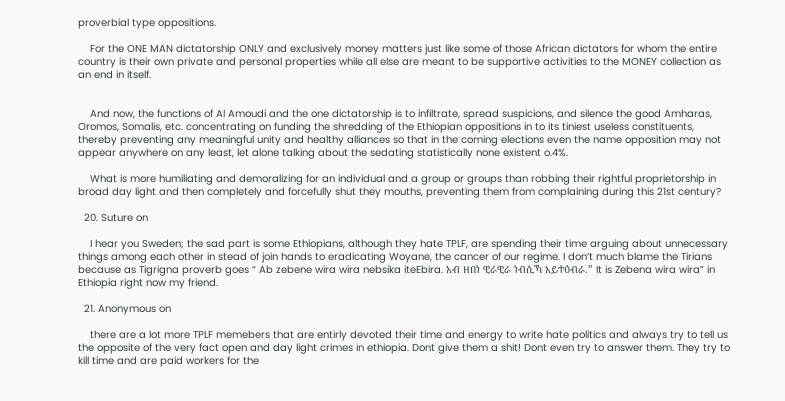proverbial type oppositions.

    For the ONE MAN dictatorship ONLY and exclusively money matters just like some of those African dictators for whom the entire country is their own private and personal properties while all else are meant to be supportive activities to the MONEY collection as an end in itself.


    And now, the functions of Al Amoudi and the one dictatorship is to infiltrate, spread suspicions, and silence the good Amharas, Oromos, Somalis, etc. concentrating on funding the shredding of the Ethiopian oppositions in to its tiniest useless constituents, thereby preventing any meaningful unity and healthy alliances so that in the coming elections even the name opposition may not appear anywhere on any least, let alone talking about the sedating statistically none existent o.4%.

    What is more humiliating and demoralizing for an individual and a group or groups than robbing their rightful proprietorship in broad day light and then completely and forcefully shut they mouths, preventing them from complaining during this 21st century?

  20. Suture on

    I hear you Sweden; the sad part is some Ethiopians, although they hate TPLF, are spending their time arguing about unnecessary things among each other in stead of join hands to eradicating Woyane, the cancer of our regime. I don’t much blame the Tirians because as Tigrigna proverb goes “ Ab zebene wira wira nebsika iteEbira. አብ ዘበነ ዊራዊራ ነብሲኻ አይተዕብራ.” It is Zebena wira wira” in Ethiopia right now my friend.

  21. Anonymous on

    there are a lot more TPLF memebers that are entirly devoted their time and energy to write hate politics and always try to tell us the opposite of the very fact open and day light crimes in ethiopia. Dont give them a shit! Dont even try to answer them. They try to kill time and are paid workers for the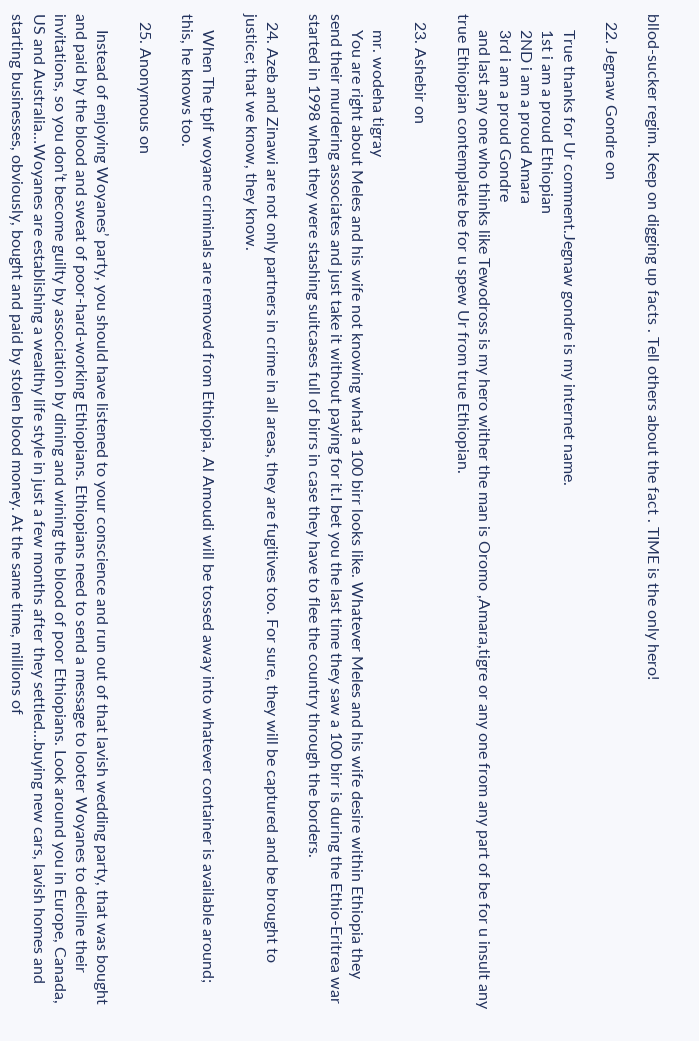bllod-sucker regim. Keep on digging up facts . Tell others about the fact . TIME is the only hero!

  22. Jegnaw Gondre on

    True thanks for Ur comment.Jegnaw gondre is my internet name.
    1st i am a proud Ethiopian
    2ND i am a proud Amara
    3rd i am a proud Gondre
    and last any one who thinks like Tewodross is my hero wither the man is Oromo ,Amara,tigre or any one from any part of be for u insult any true Ethiopian contemplate be for u spew Ur from true Ethiopian.

  23. Ashebir on

    mr. wodeha tigray
    You are right about Meles and his wife not knowing what a 100 birr looks like. Whatever Meles and his wife desire within Ethiopia they send their murdering associates and just take it without paying for it.I bet you the last time they saw a 100 birr is during the Ethio-Eritrea war started in 1998 when they were stashing suitcases full of birrs in case they have to flee the country through the borders.

  24. Azeb and Zinawi are not only partners in crime in all areas, they are fugitives too. For sure, they will be captured and be brought to justice; that we know, they know.

    When The tplf woyane criminals are removed from Ethiopia, Al Amoudi will be tossed away into whatever container is available around; this, he knows too.

  25. Anonymous on

    Instead of enjoying Woyanes’ party, you should have listened to your conscience and run out of that lavish wedding party, that was bought and paid by the blood and sweat of poor-hard-working Ethiopians. Ethiopians need to send a message to looter Woyanes to decline their invitations, so you don’t become guilty by association by dining and wining the blood of poor Ethiopians. Look around you in Europe, Canada, US and Australia…Woyanes are establishing a wealthy life style in just a few months after they settled…buying new cars, lavish homes and starting businesses, obviously, bought and paid by stolen blood money. At the same time, millions of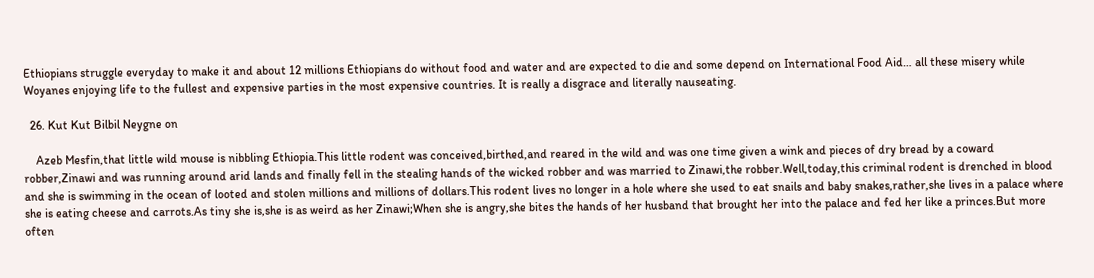Ethiopians struggle everyday to make it and about 12 millions Ethiopians do without food and water and are expected to die and some depend on International Food Aid… all these misery while Woyanes enjoying life to the fullest and expensive parties in the most expensive countries. It is really a disgrace and literally nauseating.

  26. Kut Kut Bilbil Neygne on

    Azeb Mesfin,that little wild mouse is nibbling Ethiopia.This little rodent was conceived,birthed,and reared in the wild and was one time given a wink and pieces of dry bread by a coward robber,Zinawi and was running around arid lands and finally fell in the stealing hands of the wicked robber and was married to Zinawi,the robber.Well,today,this criminal rodent is drenched in blood and she is swimming in the ocean of looted and stolen millions and millions of dollars.This rodent lives no longer in a hole where she used to eat snails and baby snakes,rather,she lives in a palace where she is eating cheese and carrots.As tiny she is,she is as weird as her Zinawi;When she is angry,she bites the hands of her husband that brought her into the palace and fed her like a princes.But more often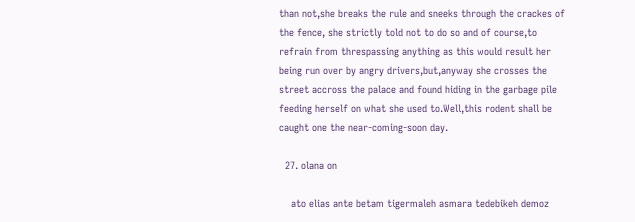than not,she breaks the rule and sneeks through the crackes of the fence, she strictly told not to do so and of course,to refrain from threspassing anything as this would result her being run over by angry drivers,but,anyway she crosses the street accross the palace and found hiding in the garbage pile feeding herself on what she used to.Well,this rodent shall be caught one the near-coming-soon day.

  27. olana on

    ato elias ante betam tigermaleh asmara tedebikeh demoz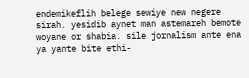endemikeflih belege sewiye new negere sirah. yesidib aynet man astemareh bemote woyane or shabia. sile jornalism ante ena ya yante bite ethi-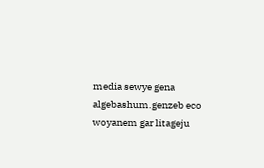media sewye gena algebashum.genzeb eco woyanem gar litageju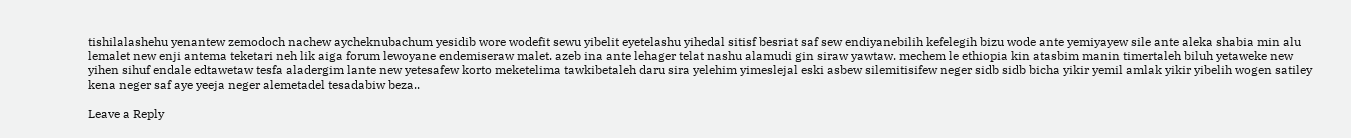tishilalashehu yenantew zemodoch nachew aycheknubachum yesidib wore wodefit sewu yibelit eyetelashu yihedal sitisf besriat saf sew endiyanebilih kefelegih bizu wode ante yemiyayew sile ante aleka shabia min alu lemalet new enji antema teketari neh lik aiga forum lewoyane endemiseraw malet. azeb ina ante lehager telat nashu alamudi gin siraw yawtaw. mechem le ethiopia kin atasbim manin timertaleh biluh yetaweke new yihen sihuf endale edtawetaw tesfa aladergim lante new yetesafew korto meketelima tawkibetaleh daru sira yelehim yimeslejal eski asbew silemitisifew neger sidb sidb bicha yikir yemil amlak yikir yibelih wogen satiley kena neger saf aye yeeja neger alemetadel tesadabiw beza..

Leave a Reply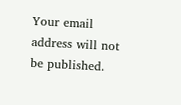Your email address will not be published.